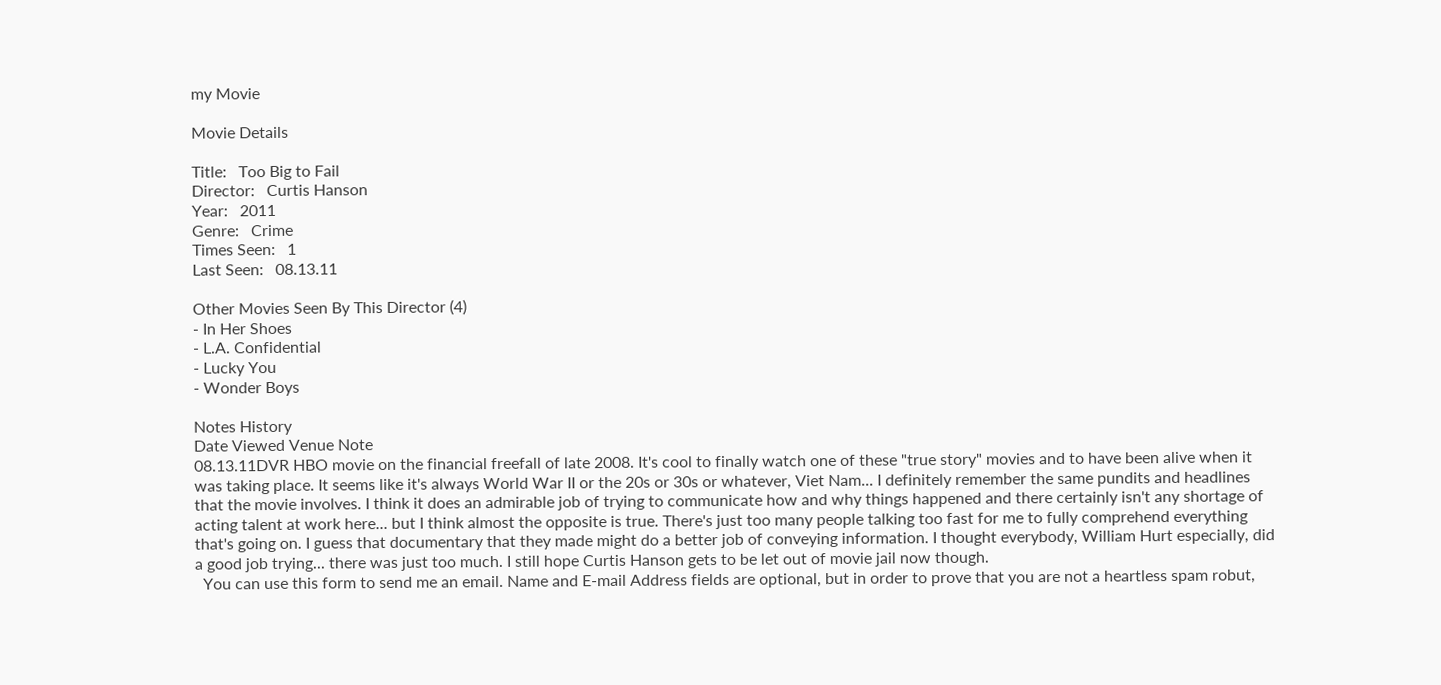my Movie

Movie Details

Title:   Too Big to Fail
Director:   Curtis Hanson
Year:   2011
Genre:   Crime
Times Seen:   1
Last Seen:   08.13.11

Other Movies Seen By This Director (4)
- In Her Shoes
- L.A. Confidential
- Lucky You
- Wonder Boys

Notes History
Date Viewed Venue Note
08.13.11DVR HBO movie on the financial freefall of late 2008. It's cool to finally watch one of these "true story" movies and to have been alive when it was taking place. It seems like it's always World War II or the 20s or 30s or whatever, Viet Nam... I definitely remember the same pundits and headlines that the movie involves. I think it does an admirable job of trying to communicate how and why things happened and there certainly isn't any shortage of acting talent at work here... but I think almost the opposite is true. There's just too many people talking too fast for me to fully comprehend everything that's going on. I guess that documentary that they made might do a better job of conveying information. I thought everybody, William Hurt especially, did a good job trying... there was just too much. I still hope Curtis Hanson gets to be let out of movie jail now though.
  You can use this form to send me an email. Name and E-mail Address fields are optional, but in order to prove that you are not a heartless spam robut,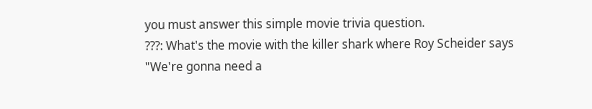you must answer this simple movie trivia question.
???: What's the movie with the killer shark where Roy Scheider says "We're gonna need a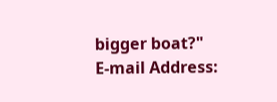bigger boat?"
E-mail Address: